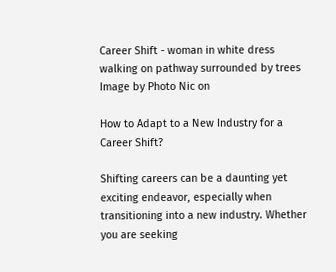Career Shift - woman in white dress walking on pathway surrounded by trees
Image by Photo Nic on

How to Adapt to a New Industry for a Career Shift?

Shifting careers can be a daunting yet exciting endeavor, especially when transitioning into a new industry. Whether you are seeking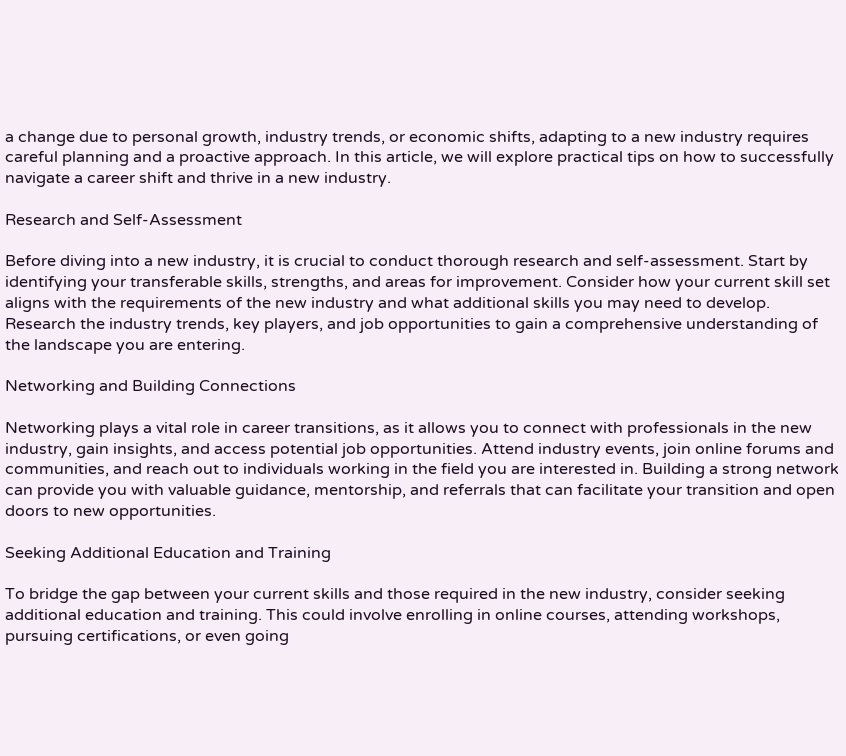a change due to personal growth, industry trends, or economic shifts, adapting to a new industry requires careful planning and a proactive approach. In this article, we will explore practical tips on how to successfully navigate a career shift and thrive in a new industry.

Research and Self-Assessment

Before diving into a new industry, it is crucial to conduct thorough research and self-assessment. Start by identifying your transferable skills, strengths, and areas for improvement. Consider how your current skill set aligns with the requirements of the new industry and what additional skills you may need to develop. Research the industry trends, key players, and job opportunities to gain a comprehensive understanding of the landscape you are entering.

Networking and Building Connections

Networking plays a vital role in career transitions, as it allows you to connect with professionals in the new industry, gain insights, and access potential job opportunities. Attend industry events, join online forums and communities, and reach out to individuals working in the field you are interested in. Building a strong network can provide you with valuable guidance, mentorship, and referrals that can facilitate your transition and open doors to new opportunities.

Seeking Additional Education and Training

To bridge the gap between your current skills and those required in the new industry, consider seeking additional education and training. This could involve enrolling in online courses, attending workshops, pursuing certifications, or even going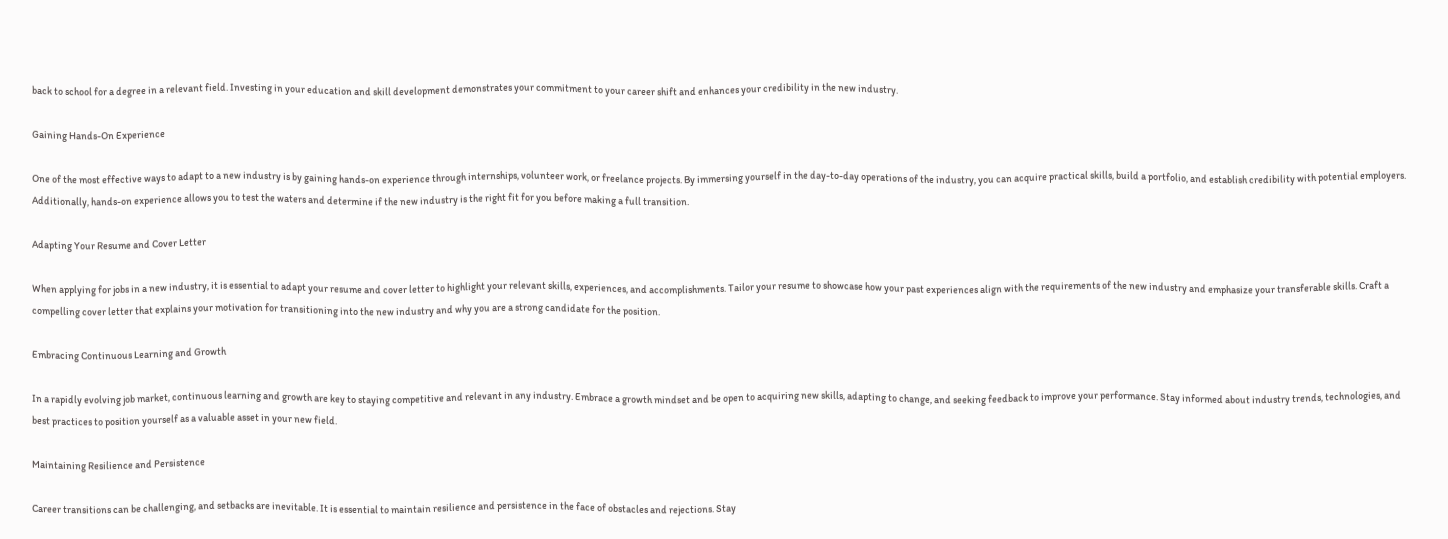back to school for a degree in a relevant field. Investing in your education and skill development demonstrates your commitment to your career shift and enhances your credibility in the new industry.

Gaining Hands-On Experience

One of the most effective ways to adapt to a new industry is by gaining hands-on experience through internships, volunteer work, or freelance projects. By immersing yourself in the day-to-day operations of the industry, you can acquire practical skills, build a portfolio, and establish credibility with potential employers. Additionally, hands-on experience allows you to test the waters and determine if the new industry is the right fit for you before making a full transition.

Adapting Your Resume and Cover Letter

When applying for jobs in a new industry, it is essential to adapt your resume and cover letter to highlight your relevant skills, experiences, and accomplishments. Tailor your resume to showcase how your past experiences align with the requirements of the new industry and emphasize your transferable skills. Craft a compelling cover letter that explains your motivation for transitioning into the new industry and why you are a strong candidate for the position.

Embracing Continuous Learning and Growth

In a rapidly evolving job market, continuous learning and growth are key to staying competitive and relevant in any industry. Embrace a growth mindset and be open to acquiring new skills, adapting to change, and seeking feedback to improve your performance. Stay informed about industry trends, technologies, and best practices to position yourself as a valuable asset in your new field.

Maintaining Resilience and Persistence

Career transitions can be challenging, and setbacks are inevitable. It is essential to maintain resilience and persistence in the face of obstacles and rejections. Stay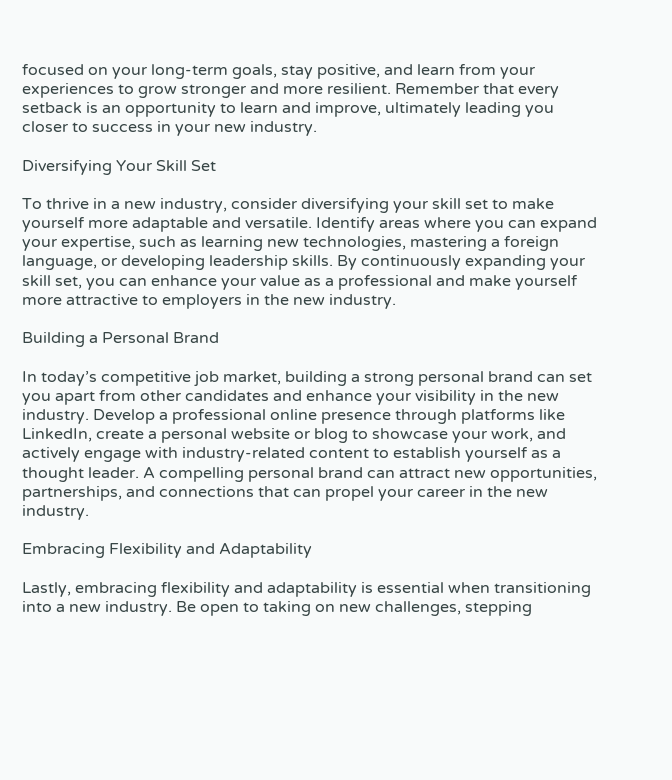focused on your long-term goals, stay positive, and learn from your experiences to grow stronger and more resilient. Remember that every setback is an opportunity to learn and improve, ultimately leading you closer to success in your new industry.

Diversifying Your Skill Set

To thrive in a new industry, consider diversifying your skill set to make yourself more adaptable and versatile. Identify areas where you can expand your expertise, such as learning new technologies, mastering a foreign language, or developing leadership skills. By continuously expanding your skill set, you can enhance your value as a professional and make yourself more attractive to employers in the new industry.

Building a Personal Brand

In today’s competitive job market, building a strong personal brand can set you apart from other candidates and enhance your visibility in the new industry. Develop a professional online presence through platforms like LinkedIn, create a personal website or blog to showcase your work, and actively engage with industry-related content to establish yourself as a thought leader. A compelling personal brand can attract new opportunities, partnerships, and connections that can propel your career in the new industry.

Embracing Flexibility and Adaptability

Lastly, embracing flexibility and adaptability is essential when transitioning into a new industry. Be open to taking on new challenges, stepping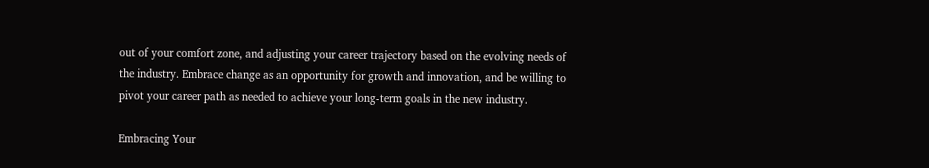out of your comfort zone, and adjusting your career trajectory based on the evolving needs of the industry. Embrace change as an opportunity for growth and innovation, and be willing to pivot your career path as needed to achieve your long-term goals in the new industry.

Embracing Your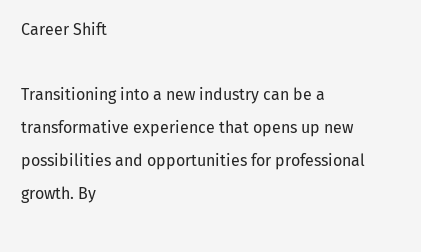Career Shift

Transitioning into a new industry can be a transformative experience that opens up new possibilities and opportunities for professional growth. By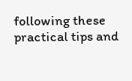following these practical tips and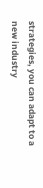strategies, you can adapt to a new industry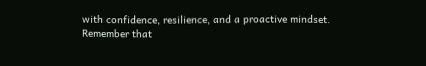with confidence, resilience, and a proactive mindset. Remember that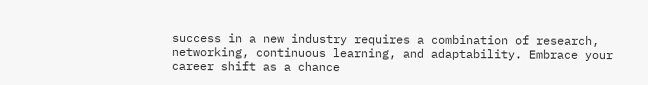success in a new industry requires a combination of research, networking, continuous learning, and adaptability. Embrace your career shift as a chance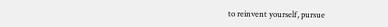to reinvent yourself, pursue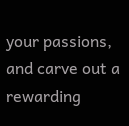your passions, and carve out a rewarding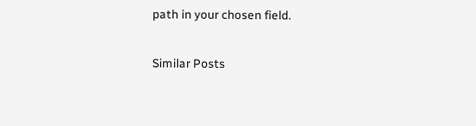path in your chosen field.

Similar Posts